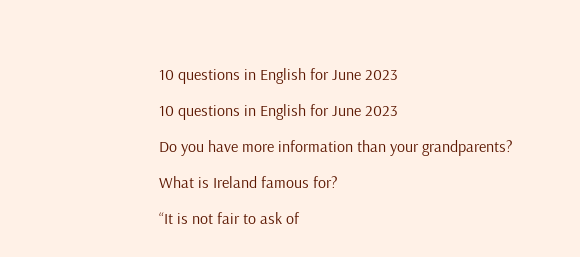10 questions in English for June 2023

10 questions in English for June 2023

Do you have more information than your grandparents?

What is Ireland famous for?

“It is not fair to ask of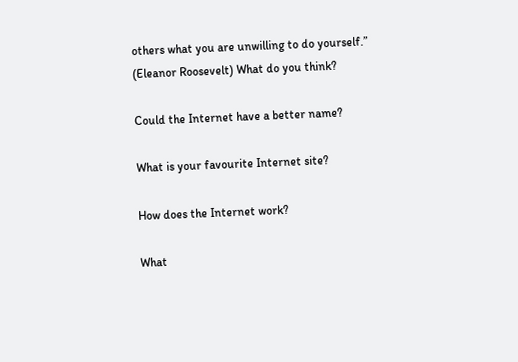others what you are unwilling to do yourself.” (Eleanor Roosevelt) What do you think?

Could the Internet have a better name?

What is your favourite Internet site?

How does the Internet work?

What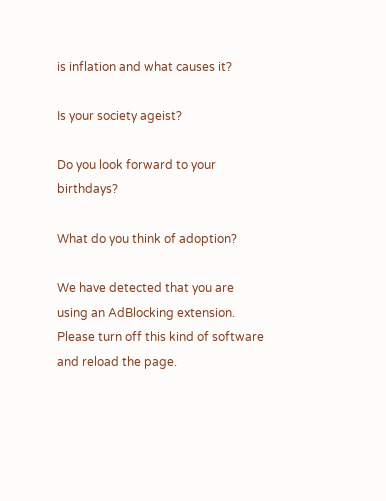is inflation and what causes it?

Is your society ageist?

Do you look forward to your birthdays?

What do you think of adoption?

We have detected that you are using an AdBlocking extension.
Please turn off this kind of software and reload the page.